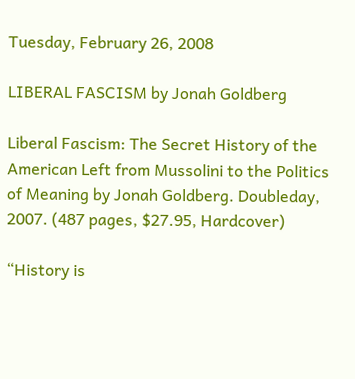Tuesday, February 26, 2008

LIBERAL FASCISM by Jonah Goldberg

Liberal Fascism: The Secret History of the American Left from Mussolini to the Politics of Meaning by Jonah Goldberg. Doubleday, 2007. (487 pages, $27.95, Hardcover)

“History is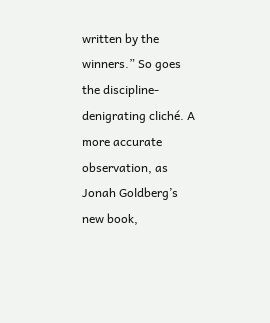written by the winners.” So goes the discipline-denigrating cliché. A more accurate observation, as Jonah Goldberg’s new book,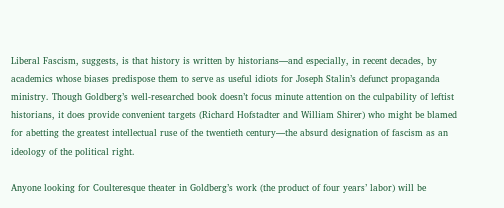Liberal Fascism, suggests, is that history is written by historians—and especially, in recent decades, by academics whose biases predispose them to serve as useful idiots for Joseph Stalin’s defunct propaganda ministry. Though Goldberg’s well-researched book doesn’t focus minute attention on the culpability of leftist historians, it does provide convenient targets (Richard Hofstadter and William Shirer) who might be blamed for abetting the greatest intellectual ruse of the twentieth century—the absurd designation of fascism as an ideology of the political right.

Anyone looking for Coulteresque theater in Goldberg’s work (the product of four years’ labor) will be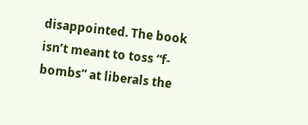disappointed. The book isn’t meant to toss “f-bombs” at liberals the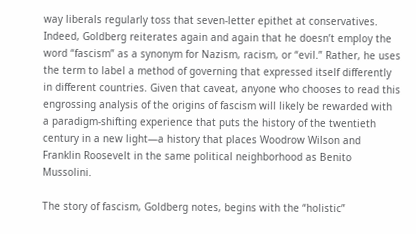way liberals regularly toss that seven-letter epithet at conservatives. Indeed, Goldberg reiterates again and again that he doesn’t employ the word “fascism” as a synonym for Nazism, racism, or “evil.” Rather, he uses the term to label a method of governing that expressed itself differently in different countries. Given that caveat, anyone who chooses to read this engrossing analysis of the origins of fascism will likely be rewarded with a paradigm-shifting experience that puts the history of the twentieth century in a new light—a history that places Woodrow Wilson and Franklin Roosevelt in the same political neighborhood as Benito Mussolini.

The story of fascism, Goldberg notes, begins with the “holistic”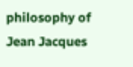philosophy of Jean Jacques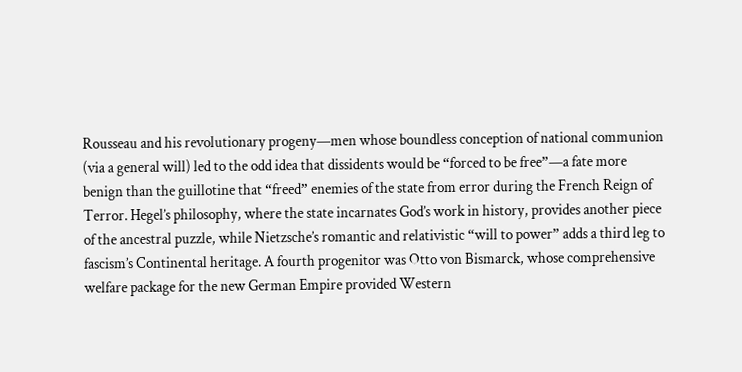Rousseau and his revolutionary progeny—men whose boundless conception of national communion (via a general will) led to the odd idea that dissidents would be “forced to be free”—a fate more benign than the guillotine that “freed” enemies of the state from error during the French Reign of Terror. Hegel’s philosophy, where the state incarnates God’s work in history, provides another piece of the ancestral puzzle, while Nietzsche’s romantic and relativistic “will to power” adds a third leg to fascism’s Continental heritage. A fourth progenitor was Otto von Bismarck, whose comprehensive welfare package for the new German Empire provided Western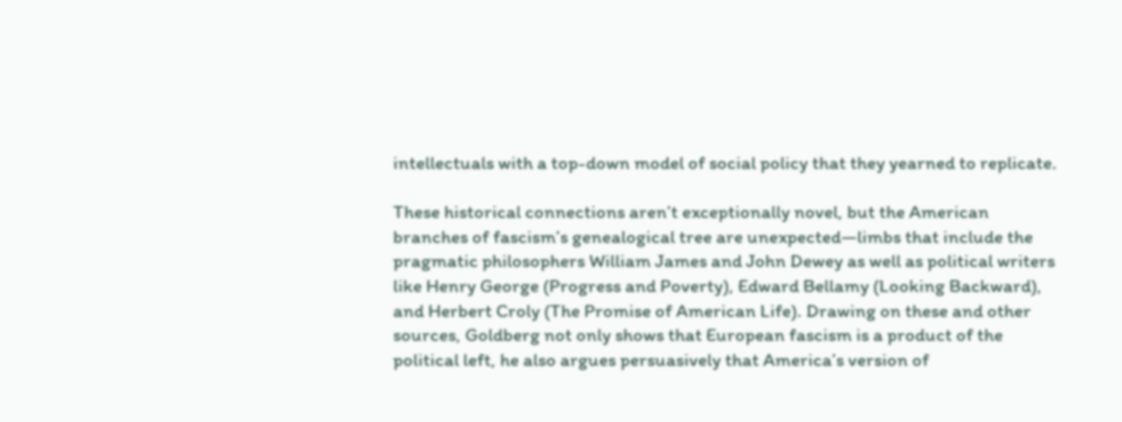intellectuals with a top-down model of social policy that they yearned to replicate.

These historical connections aren’t exceptionally novel, but the American branches of fascism’s genealogical tree are unexpected—limbs that include the pragmatic philosophers William James and John Dewey as well as political writers like Henry George (Progress and Poverty), Edward Bellamy (Looking Backward), and Herbert Croly (The Promise of American Life). Drawing on these and other sources, Goldberg not only shows that European fascism is a product of the political left, he also argues persuasively that America’s version of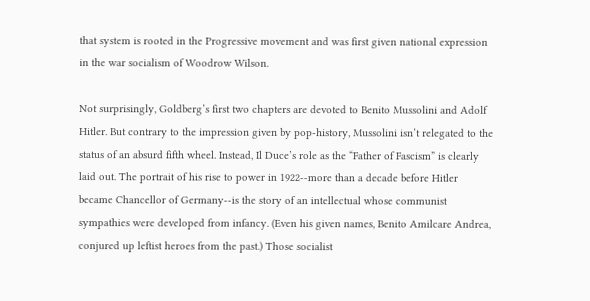that system is rooted in the Progressive movement and was first given national expression in the war socialism of Woodrow Wilson.

Not surprisingly, Goldberg’s first two chapters are devoted to Benito Mussolini and Adolf Hitler. But contrary to the impression given by pop-history, Mussolini isn’t relegated to the status of an absurd fifth wheel. Instead, Il Duce’s role as the “Father of Fascism” is clearly laid out. The portrait of his rise to power in 1922--more than a decade before Hitler became Chancellor of Germany--is the story of an intellectual whose communist sympathies were developed from infancy. (Even his given names, Benito Amilcare Andrea, conjured up leftist heroes from the past.) Those socialist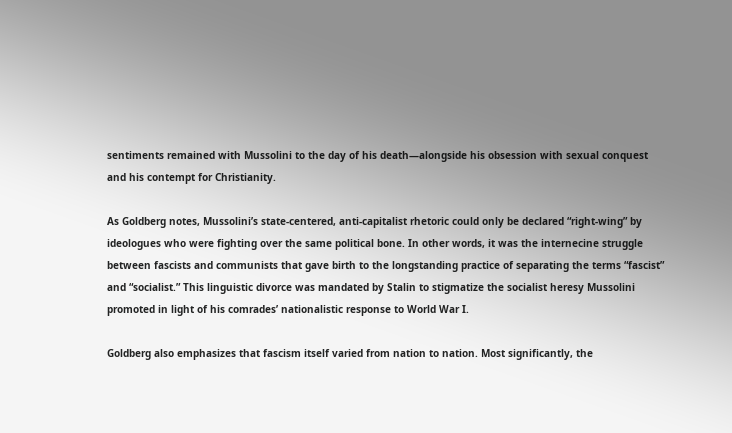sentiments remained with Mussolini to the day of his death—alongside his obsession with sexual conquest and his contempt for Christianity.

As Goldberg notes, Mussolini’s state-centered, anti-capitalist rhetoric could only be declared “right-wing” by ideologues who were fighting over the same political bone. In other words, it was the internecine struggle between fascists and communists that gave birth to the longstanding practice of separating the terms “fascist” and “socialist.” This linguistic divorce was mandated by Stalin to stigmatize the socialist heresy Mussolini promoted in light of his comrades’ nationalistic response to World War I.

Goldberg also emphasizes that fascism itself varied from nation to nation. Most significantly, the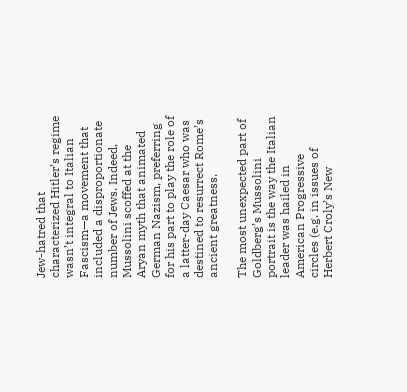Jew-hatred that characterized Hitler’s regime wasn’t integral to Italian Fascism—a movement that included a disproportionate number of Jews. Indeed, Mussolini scoffed at the Aryan myth that animated German Nazism, preferring for his part to play the role of a latter-day Caesar who was destined to resurrect Rome’s ancient greatness.

The most unexpected part of Goldberg’s Mussolini portrait is the way the Italian leader was hailed in American Progressive circles (e.g. in issues of Herbert Croly’s New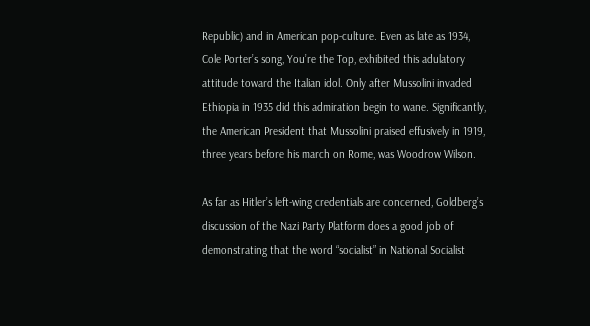Republic) and in American pop-culture. Even as late as 1934, Cole Porter’s song, You’re the Top, exhibited this adulatory attitude toward the Italian idol. Only after Mussolini invaded Ethiopia in 1935 did this admiration begin to wane. Significantly, the American President that Mussolini praised effusively in 1919, three years before his march on Rome, was Woodrow Wilson.

As far as Hitler’s left-wing credentials are concerned, Goldberg’s discussion of the Nazi Party Platform does a good job of demonstrating that the word “socialist” in National Socialist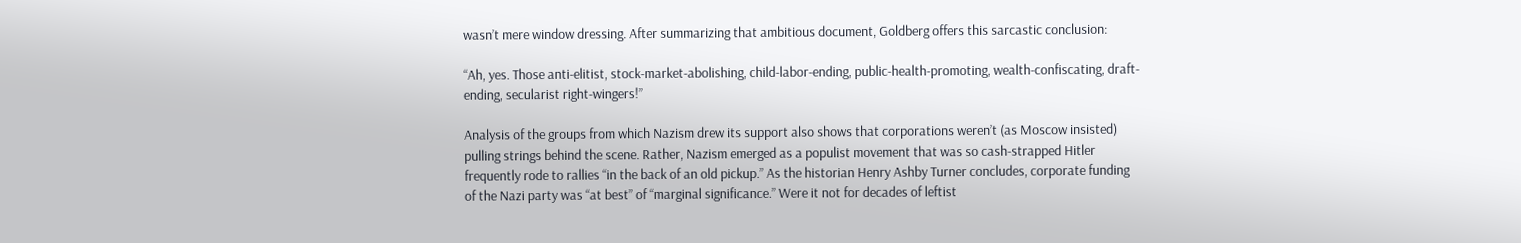wasn’t mere window dressing. After summarizing that ambitious document, Goldberg offers this sarcastic conclusion:

“Ah, yes. Those anti-elitist, stock-market-abolishing, child-labor-ending, public-health-promoting, wealth-confiscating, draft-ending, secularist right-wingers!”

Analysis of the groups from which Nazism drew its support also shows that corporations weren’t (as Moscow insisted) pulling strings behind the scene. Rather, Nazism emerged as a populist movement that was so cash-strapped Hitler frequently rode to rallies “in the back of an old pickup.” As the historian Henry Ashby Turner concludes, corporate funding of the Nazi party was “at best” of “marginal significance.” Were it not for decades of leftist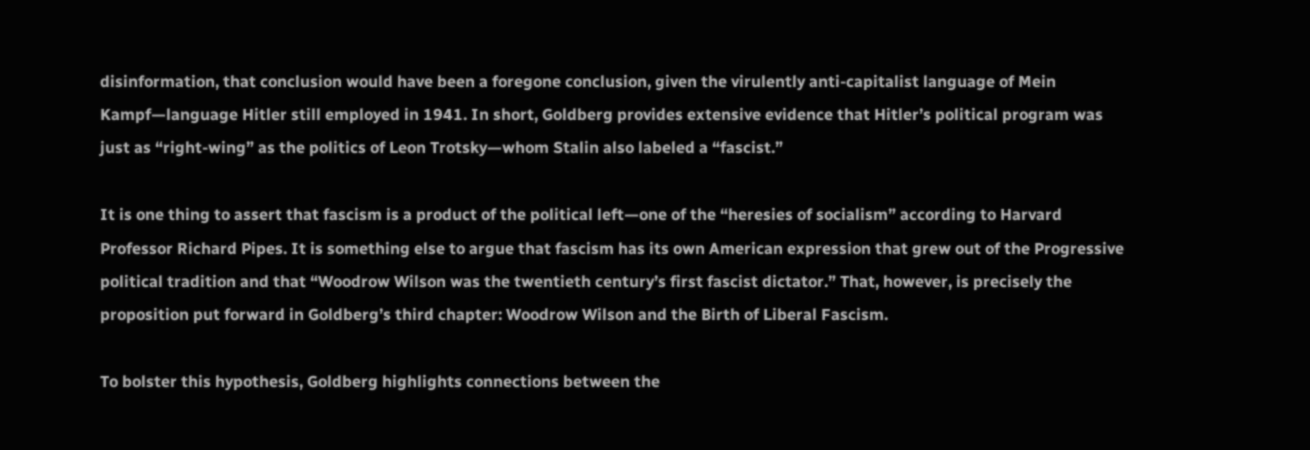disinformation, that conclusion would have been a foregone conclusion, given the virulently anti-capitalist language of Mein Kampf—language Hitler still employed in 1941. In short, Goldberg provides extensive evidence that Hitler’s political program was just as “right-wing” as the politics of Leon Trotsky—whom Stalin also labeled a “fascist.”

It is one thing to assert that fascism is a product of the political left—one of the “heresies of socialism” according to Harvard Professor Richard Pipes. It is something else to argue that fascism has its own American expression that grew out of the Progressive political tradition and that “Woodrow Wilson was the twentieth century’s first fascist dictator.” That, however, is precisely the proposition put forward in Goldberg’s third chapter: Woodrow Wilson and the Birth of Liberal Fascism.

To bolster this hypothesis, Goldberg highlights connections between the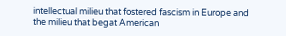intellectual milieu that fostered fascism in Europe and the milieu that begat American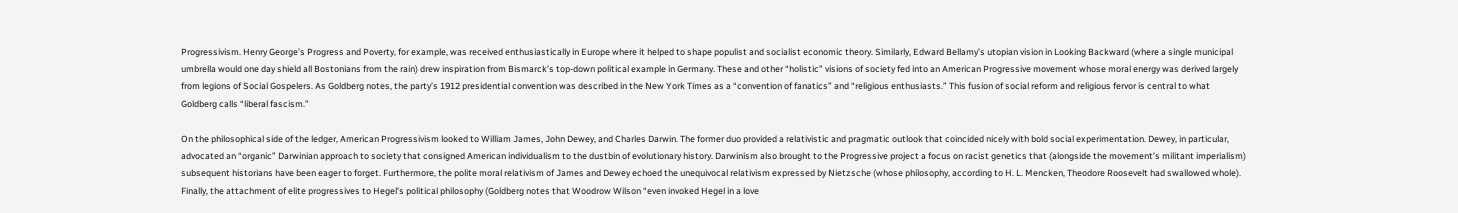Progressivism. Henry George’s Progress and Poverty, for example, was received enthusiastically in Europe where it helped to shape populist and socialist economic theory. Similarly, Edward Bellamy’s utopian vision in Looking Backward (where a single municipal umbrella would one day shield all Bostonians from the rain) drew inspiration from Bismarck’s top-down political example in Germany. These and other “holistic” visions of society fed into an American Progressive movement whose moral energy was derived largely from legions of Social Gospelers. As Goldberg notes, the party’s 1912 presidential convention was described in the New York Times as a “convention of fanatics” and “religious enthusiasts.” This fusion of social reform and religious fervor is central to what Goldberg calls “liberal fascism.”

On the philosophical side of the ledger, American Progressivism looked to William James, John Dewey, and Charles Darwin. The former duo provided a relativistic and pragmatic outlook that coincided nicely with bold social experimentation. Dewey, in particular, advocated an “organic” Darwinian approach to society that consigned American individualism to the dustbin of evolutionary history. Darwinism also brought to the Progressive project a focus on racist genetics that (alongside the movement’s militant imperialism) subsequent historians have been eager to forget. Furthermore, the polite moral relativism of James and Dewey echoed the unequivocal relativism expressed by Nietzsche (whose philosophy, according to H. L. Mencken, Theodore Roosevelt had swallowed whole). Finally, the attachment of elite progressives to Hegel’s political philosophy (Goldberg notes that Woodrow Wilson “even invoked Hegel in a love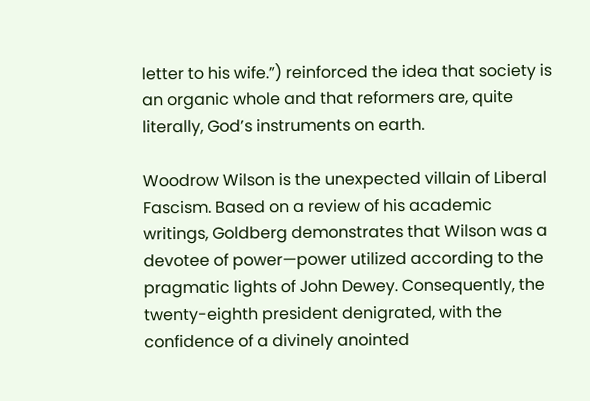letter to his wife.”) reinforced the idea that society is an organic whole and that reformers are, quite literally, God’s instruments on earth.

Woodrow Wilson is the unexpected villain of Liberal Fascism. Based on a review of his academic writings, Goldberg demonstrates that Wilson was a devotee of power—power utilized according to the pragmatic lights of John Dewey. Consequently, the twenty-eighth president denigrated, with the confidence of a divinely anointed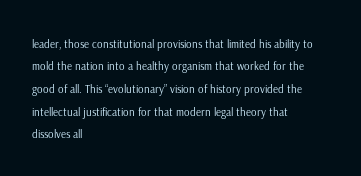leader, those constitutional provisions that limited his ability to mold the nation into a healthy organism that worked for the good of all. This “evolutionary” vision of history provided the intellectual justification for that modern legal theory that dissolves all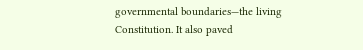governmental boundaries—the living Constitution. It also paved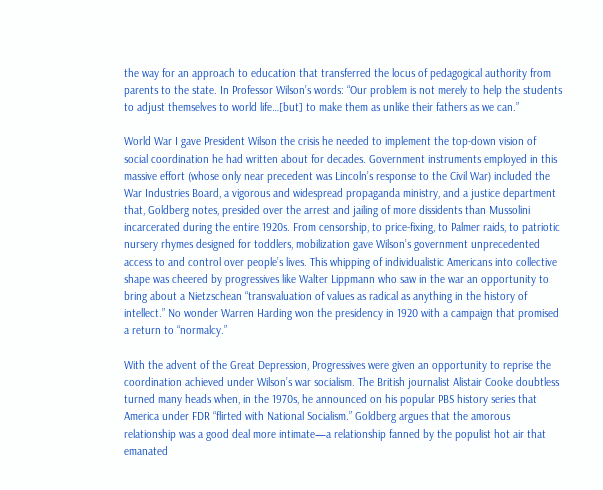the way for an approach to education that transferred the locus of pedagogical authority from parents to the state. In Professor Wilson’s words: “Our problem is not merely to help the students to adjust themselves to world life…[but] to make them as unlike their fathers as we can.”

World War I gave President Wilson the crisis he needed to implement the top-down vision of social coordination he had written about for decades. Government instruments employed in this massive effort (whose only near precedent was Lincoln’s response to the Civil War) included the War Industries Board, a vigorous and widespread propaganda ministry, and a justice department that, Goldberg notes, presided over the arrest and jailing of more dissidents than Mussolini incarcerated during the entire 1920s. From censorship, to price-fixing, to Palmer raids, to patriotic nursery rhymes designed for toddlers, mobilization gave Wilson’s government unprecedented access to and control over people’s lives. This whipping of individualistic Americans into collective shape was cheered by progressives like Walter Lippmann who saw in the war an opportunity to bring about a Nietzschean “transvaluation of values as radical as anything in the history of intellect.” No wonder Warren Harding won the presidency in 1920 with a campaign that promised a return to “normalcy.”

With the advent of the Great Depression, Progressives were given an opportunity to reprise the coordination achieved under Wilson’s war socialism. The British journalist Alistair Cooke doubtless turned many heads when, in the 1970s, he announced on his popular PBS history series that America under FDR “flirted with National Socialism.” Goldberg argues that the amorous relationship was a good deal more intimate—a relationship fanned by the populist hot air that emanated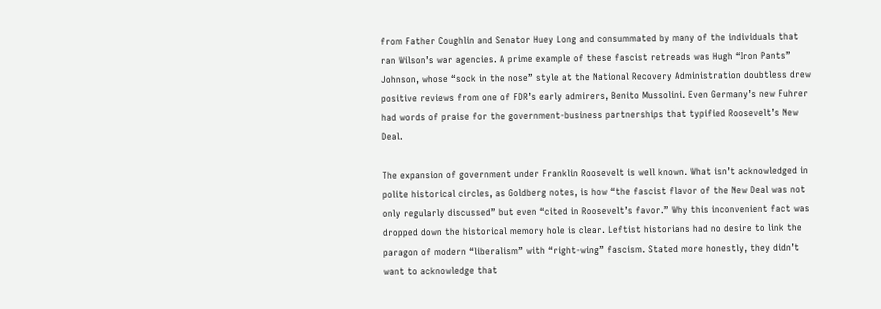from Father Coughlin and Senator Huey Long and consummated by many of the individuals that ran Wilson’s war agencies. A prime example of these fascist retreads was Hugh “Iron Pants” Johnson, whose “sock in the nose” style at the National Recovery Administration doubtless drew positive reviews from one of FDR’s early admirers, Benito Mussolini. Even Germany’s new Fuhrer had words of praise for the government-business partnerships that typified Roosevelt’s New Deal.

The expansion of government under Franklin Roosevelt is well known. What isn’t acknowledged in polite historical circles, as Goldberg notes, is how “the fascist flavor of the New Deal was not only regularly discussed” but even “cited in Roosevelt’s favor.” Why this inconvenient fact was dropped down the historical memory hole is clear. Leftist historians had no desire to link the paragon of modern “liberalism” with “right-wing” fascism. Stated more honestly, they didn’t want to acknowledge that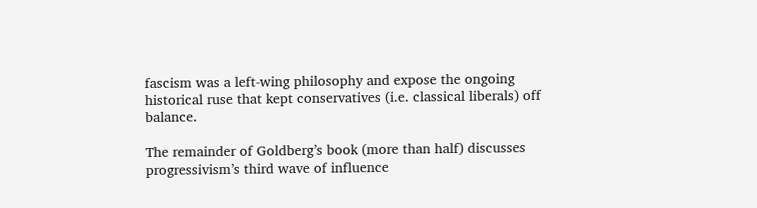fascism was a left-wing philosophy and expose the ongoing historical ruse that kept conservatives (i.e. classical liberals) off balance.

The remainder of Goldberg’s book (more than half) discusses progressivism’s third wave of influence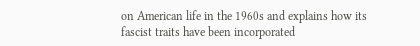on American life in the 1960s and explains how its fascist traits have been incorporated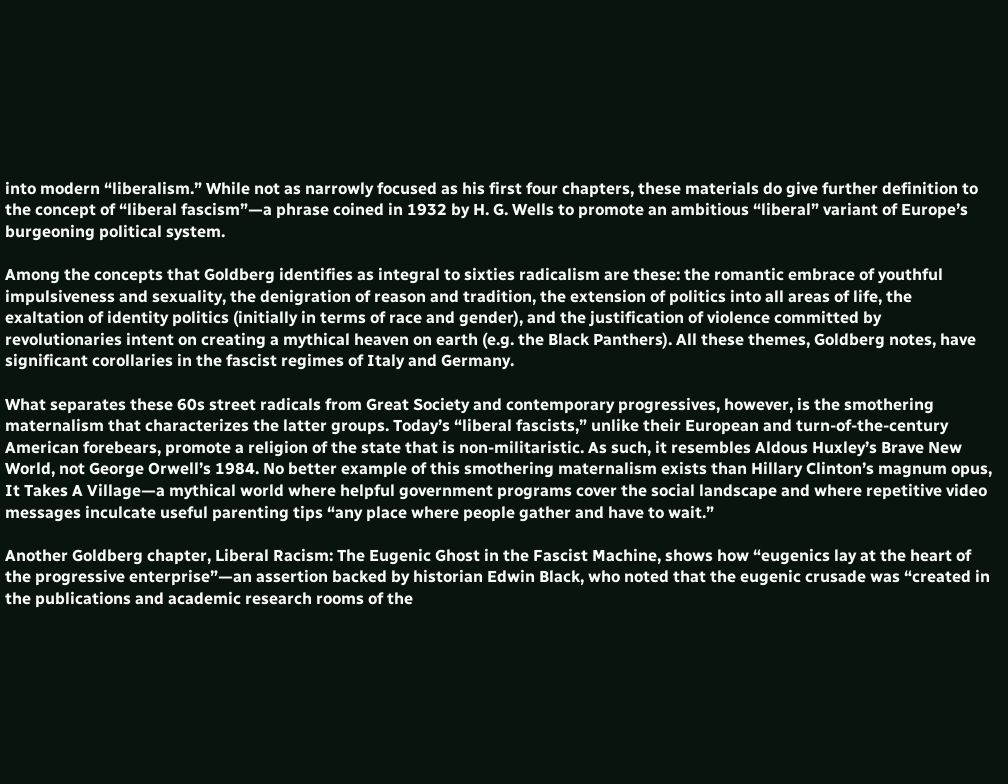into modern “liberalism.” While not as narrowly focused as his first four chapters, these materials do give further definition to the concept of “liberal fascism”—a phrase coined in 1932 by H. G. Wells to promote an ambitious “liberal” variant of Europe’s burgeoning political system.

Among the concepts that Goldberg identifies as integral to sixties radicalism are these: the romantic embrace of youthful impulsiveness and sexuality, the denigration of reason and tradition, the extension of politics into all areas of life, the exaltation of identity politics (initially in terms of race and gender), and the justification of violence committed by revolutionaries intent on creating a mythical heaven on earth (e.g. the Black Panthers). All these themes, Goldberg notes, have significant corollaries in the fascist regimes of Italy and Germany.

What separates these 60s street radicals from Great Society and contemporary progressives, however, is the smothering maternalism that characterizes the latter groups. Today’s “liberal fascists,” unlike their European and turn-of-the-century American forebears, promote a religion of the state that is non-militaristic. As such, it resembles Aldous Huxley’s Brave New World, not George Orwell’s 1984. No better example of this smothering maternalism exists than Hillary Clinton’s magnum opus, It Takes A Village—a mythical world where helpful government programs cover the social landscape and where repetitive video messages inculcate useful parenting tips “any place where people gather and have to wait.”

Another Goldberg chapter, Liberal Racism: The Eugenic Ghost in the Fascist Machine, shows how “eugenics lay at the heart of the progressive enterprise”—an assertion backed by historian Edwin Black, who noted that the eugenic crusade was “created in the publications and academic research rooms of the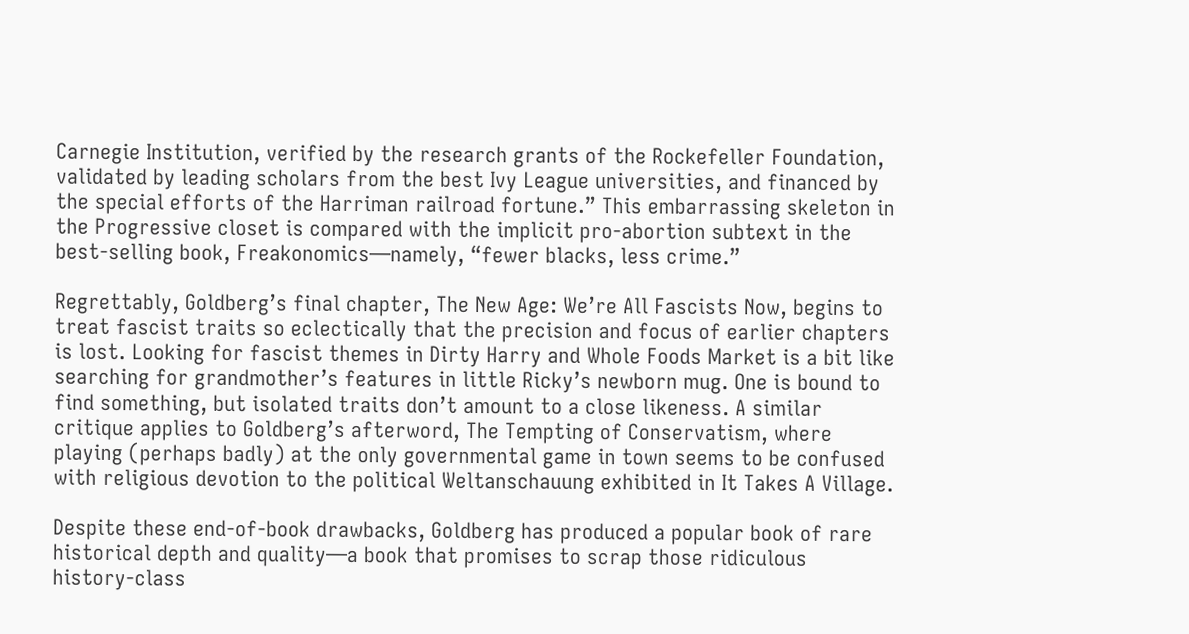Carnegie Institution, verified by the research grants of the Rockefeller Foundation, validated by leading scholars from the best Ivy League universities, and financed by the special efforts of the Harriman railroad fortune.” This embarrassing skeleton in the Progressive closet is compared with the implicit pro-abortion subtext in the best-selling book, Freakonomics—namely, “fewer blacks, less crime.”

Regrettably, Goldberg’s final chapter, The New Age: We’re All Fascists Now, begins to treat fascist traits so eclectically that the precision and focus of earlier chapters is lost. Looking for fascist themes in Dirty Harry and Whole Foods Market is a bit like searching for grandmother’s features in little Ricky’s newborn mug. One is bound to find something, but isolated traits don’t amount to a close likeness. A similar critique applies to Goldberg’s afterword, The Tempting of Conservatism, where playing (perhaps badly) at the only governmental game in town seems to be confused with religious devotion to the political Weltanschauung exhibited in It Takes A Village.

Despite these end-of-book drawbacks, Goldberg has produced a popular book of rare historical depth and quality—a book that promises to scrap those ridiculous history-class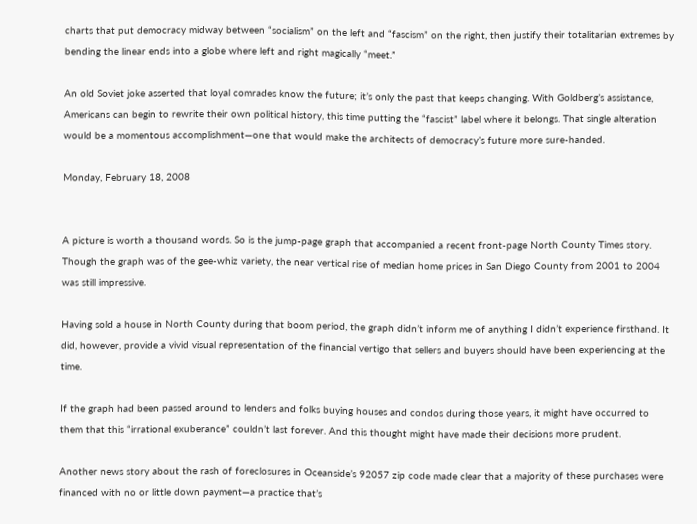charts that put democracy midway between “socialism” on the left and “fascism” on the right, then justify their totalitarian extremes by bending the linear ends into a globe where left and right magically “meet.”

An old Soviet joke asserted that loyal comrades know the future; it’s only the past that keeps changing. With Goldberg’s assistance, Americans can begin to rewrite their own political history, this time putting the “fascist” label where it belongs. That single alteration would be a momentous accomplishment—one that would make the architects of democracy’s future more sure-handed.

Monday, February 18, 2008


A picture is worth a thousand words. So is the jump-page graph that accompanied a recent front-page North County Times story. Though the graph was of the gee-whiz variety, the near vertical rise of median home prices in San Diego County from 2001 to 2004 was still impressive.

Having sold a house in North County during that boom period, the graph didn’t inform me of anything I didn’t experience firsthand. It did, however, provide a vivid visual representation of the financial vertigo that sellers and buyers should have been experiencing at the time.

If the graph had been passed around to lenders and folks buying houses and condos during those years, it might have occurred to them that this “irrational exuberance” couldn’t last forever. And this thought might have made their decisions more prudent.

Another news story about the rash of foreclosures in Oceanside’s 92057 zip code made clear that a majority of these purchases were financed with no or little down payment—a practice that’s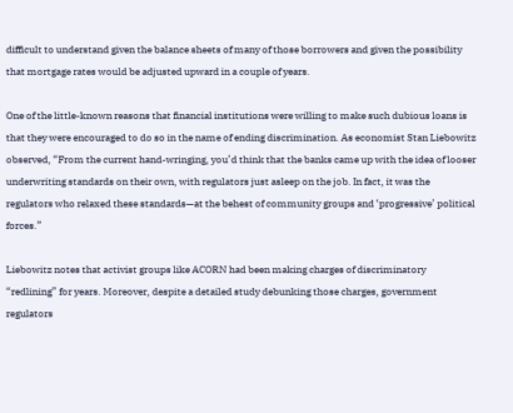difficult to understand given the balance sheets of many of those borrowers and given the possibility that mortgage rates would be adjusted upward in a couple of years.

One of the little-known reasons that financial institutions were willing to make such dubious loans is that they were encouraged to do so in the name of ending discrimination. As economist Stan Liebowitz observed, “From the current hand-wringing, you’d think that the banks came up with the idea of looser underwriting standards on their own, with regulators just asleep on the job. In fact, it was the regulators who relaxed these standards—at the behest of community groups and ‘progressive’ political forces.”

Liebowitz notes that activist groups like ACORN had been making charges of discriminatory “redlining” for years. Moreover, despite a detailed study debunking those charges, government regulators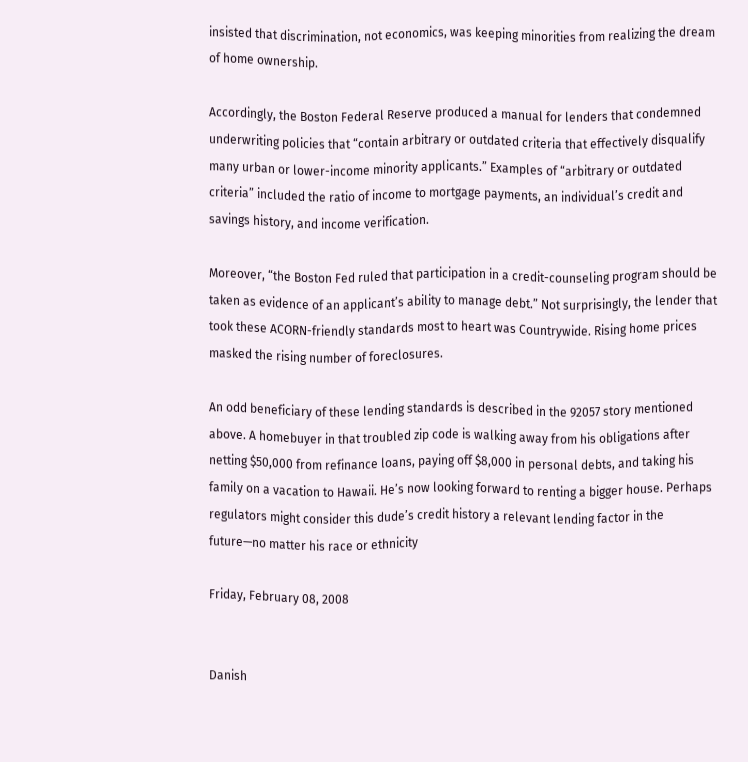insisted that discrimination, not economics, was keeping minorities from realizing the dream of home ownership.

Accordingly, the Boston Federal Reserve produced a manual for lenders that condemned underwriting policies that “contain arbitrary or outdated criteria that effectively disqualify many urban or lower-income minority applicants.” Examples of “arbitrary or outdated criteria” included the ratio of income to mortgage payments, an individual’s credit and savings history, and income verification.

Moreover, “the Boston Fed ruled that participation in a credit-counseling program should be taken as evidence of an applicant’s ability to manage debt.” Not surprisingly, the lender that took these ACORN-friendly standards most to heart was Countrywide. Rising home prices masked the rising number of foreclosures.

An odd beneficiary of these lending standards is described in the 92057 story mentioned above. A homebuyer in that troubled zip code is walking away from his obligations after netting $50,000 from refinance loans, paying off $8,000 in personal debts, and taking his family on a vacation to Hawaii. He’s now looking forward to renting a bigger house. Perhaps regulators might consider this dude’s credit history a relevant lending factor in the future—no matter his race or ethnicity

Friday, February 08, 2008


Danish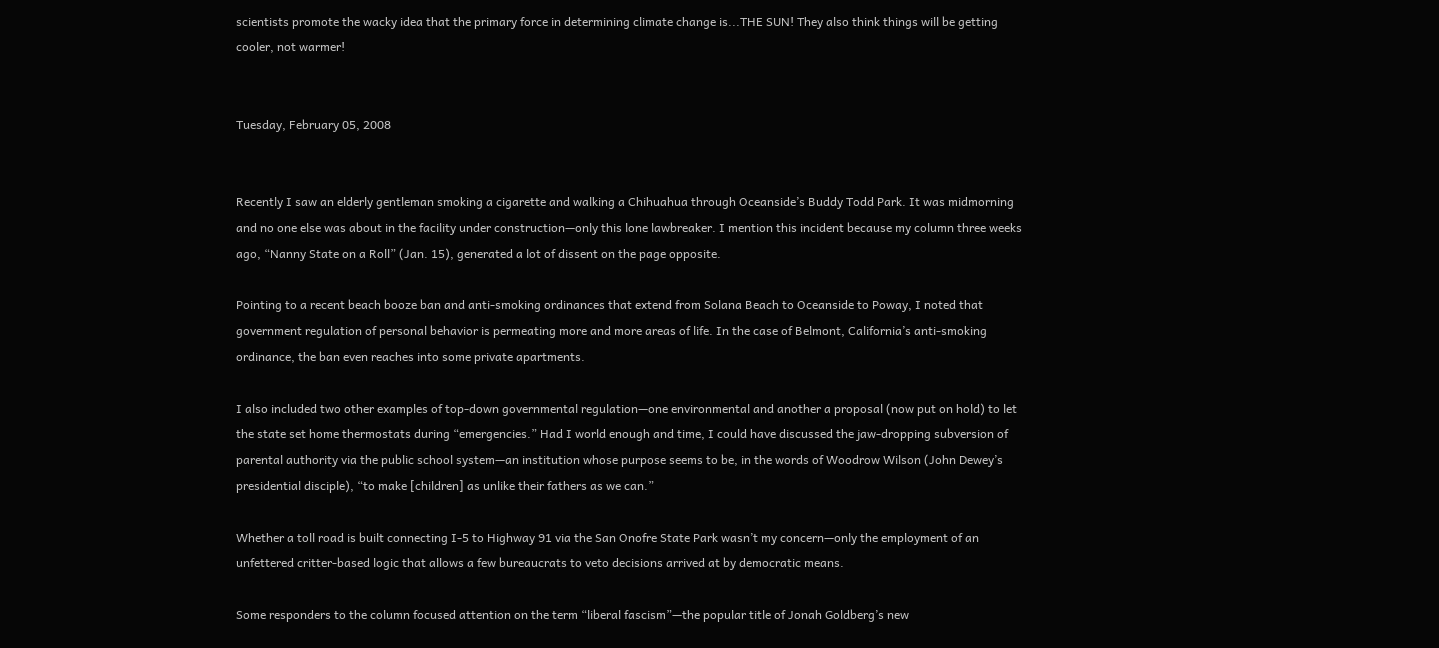scientists promote the wacky idea that the primary force in determining climate change is...THE SUN! They also think things will be getting cooler, not warmer!


Tuesday, February 05, 2008


Recently I saw an elderly gentleman smoking a cigarette and walking a Chihuahua through Oceanside’s Buddy Todd Park. It was midmorning and no one else was about in the facility under construction—only this lone lawbreaker. I mention this incident because my column three weeks ago, “Nanny State on a Roll” (Jan. 15), generated a lot of dissent on the page opposite.

Pointing to a recent beach booze ban and anti-smoking ordinances that extend from Solana Beach to Oceanside to Poway, I noted that government regulation of personal behavior is permeating more and more areas of life. In the case of Belmont, California’s anti-smoking ordinance, the ban even reaches into some private apartments.

I also included two other examples of top-down governmental regulation—one environmental and another a proposal (now put on hold) to let the state set home thermostats during “emergencies.” Had I world enough and time, I could have discussed the jaw-dropping subversion of parental authority via the public school system—an institution whose purpose seems to be, in the words of Woodrow Wilson (John Dewey’s presidential disciple), “to make [children] as unlike their fathers as we can.”

Whether a toll road is built connecting I-5 to Highway 91 via the San Onofre State Park wasn’t my concern—only the employment of an unfettered critter-based logic that allows a few bureaucrats to veto decisions arrived at by democratic means.

Some responders to the column focused attention on the term “liberal fascism”—the popular title of Jonah Goldberg’s new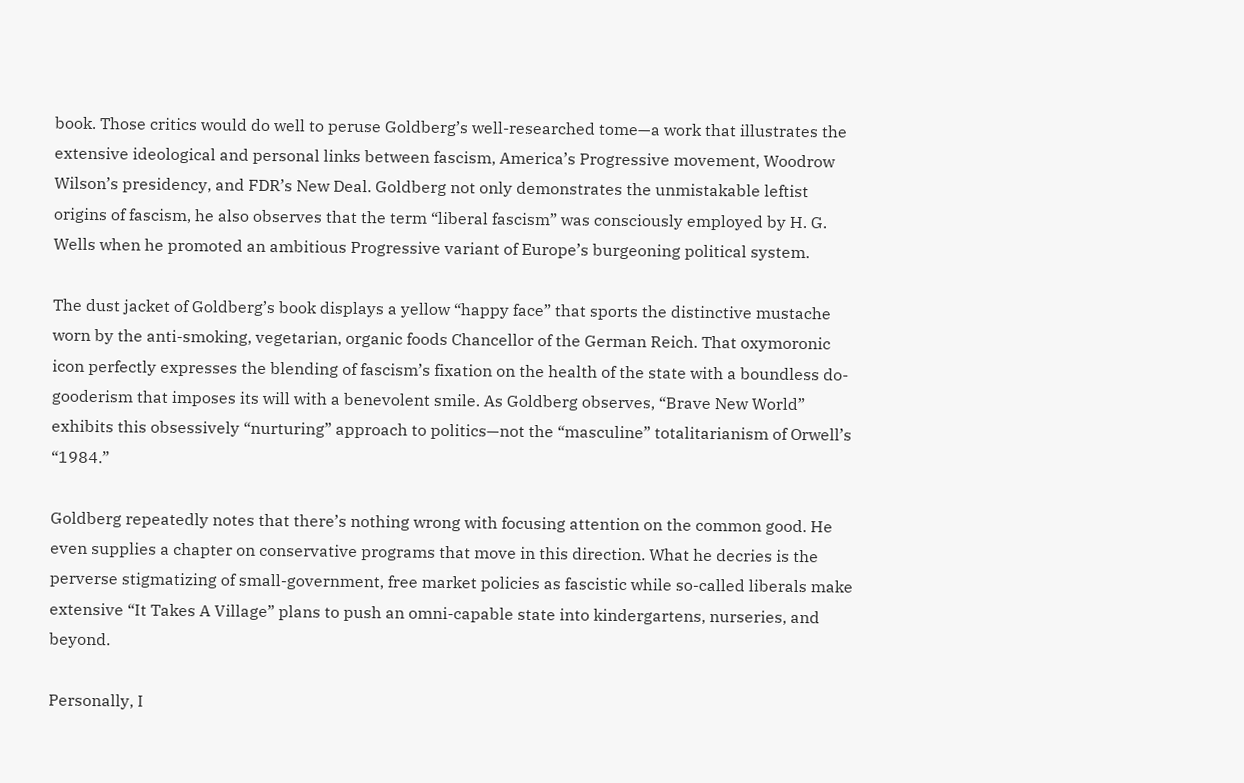book. Those critics would do well to peruse Goldberg’s well-researched tome—a work that illustrates the extensive ideological and personal links between fascism, America’s Progressive movement, Woodrow Wilson’s presidency, and FDR’s New Deal. Goldberg not only demonstrates the unmistakable leftist origins of fascism, he also observes that the term “liberal fascism” was consciously employed by H. G. Wells when he promoted an ambitious Progressive variant of Europe’s burgeoning political system.

The dust jacket of Goldberg’s book displays a yellow “happy face” that sports the distinctive mustache worn by the anti-smoking, vegetarian, organic foods Chancellor of the German Reich. That oxymoronic icon perfectly expresses the blending of fascism’s fixation on the health of the state with a boundless do-gooderism that imposes its will with a benevolent smile. As Goldberg observes, “Brave New World” exhibits this obsessively “nurturing” approach to politics—not the “masculine” totalitarianism of Orwell’s “1984.”

Goldberg repeatedly notes that there’s nothing wrong with focusing attention on the common good. He even supplies a chapter on conservative programs that move in this direction. What he decries is the perverse stigmatizing of small-government, free market policies as fascistic while so-called liberals make extensive “It Takes A Village” plans to push an omni-capable state into kindergartens, nurseries, and beyond.

Personally, I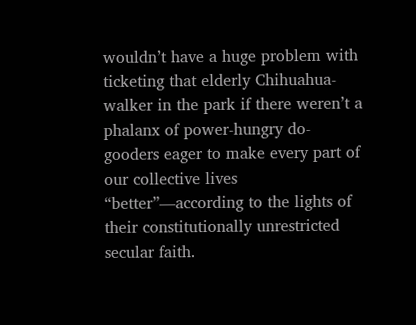wouldn’t have a huge problem with ticketing that elderly Chihuahua-walker in the park if there weren’t a phalanx of power-hungry do-gooders eager to make every part of our collective lives “better”—according to the lights of their constitutionally unrestricted secular faith.